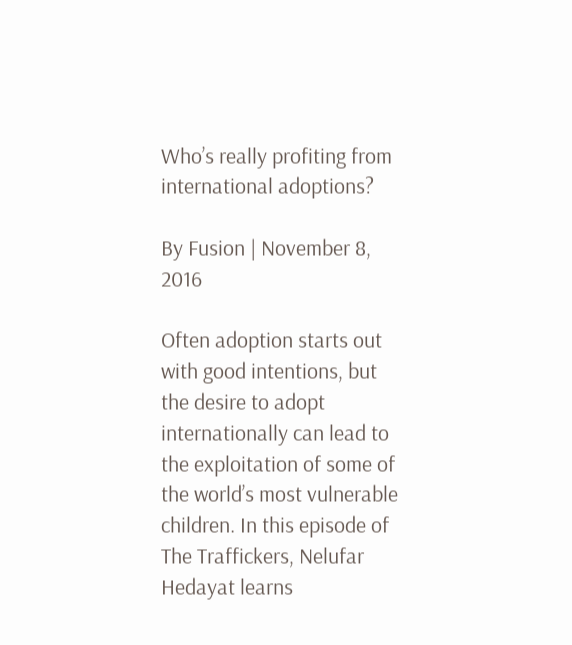Who’s really profiting from international adoptions?

By Fusion | November 8, 2016

Often adoption starts out with good intentions, but the desire to adopt internationally can lead to the exploitation of some of the world’s most vulnerable children. In this episode of The Traffickers, Nelufar Hedayat learns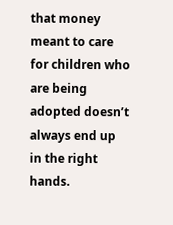that money meant to care for children who are being adopted doesn’t always end up in the right hands.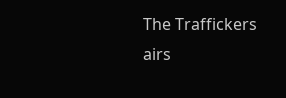The Traffickers airs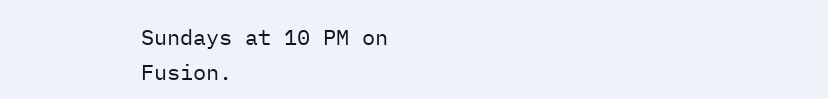Sundays at 10 PM on Fusion.